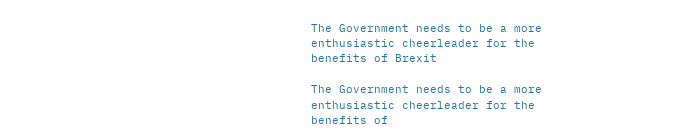The Government needs to be a more enthusiastic cheerleader for the benefits of Brexit

The Government needs to be a more enthusiastic cheerleader for the benefits of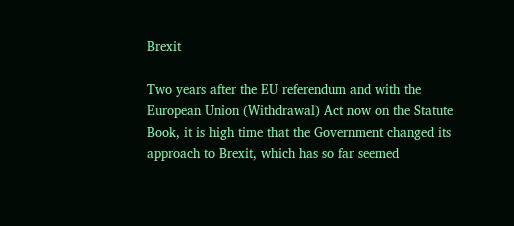Brexit

Two years after the EU referendum and with the European Union (Withdrawal) Act now on the Statute Book, it is high time that the Government changed its approach to Brexit, which has so far seemed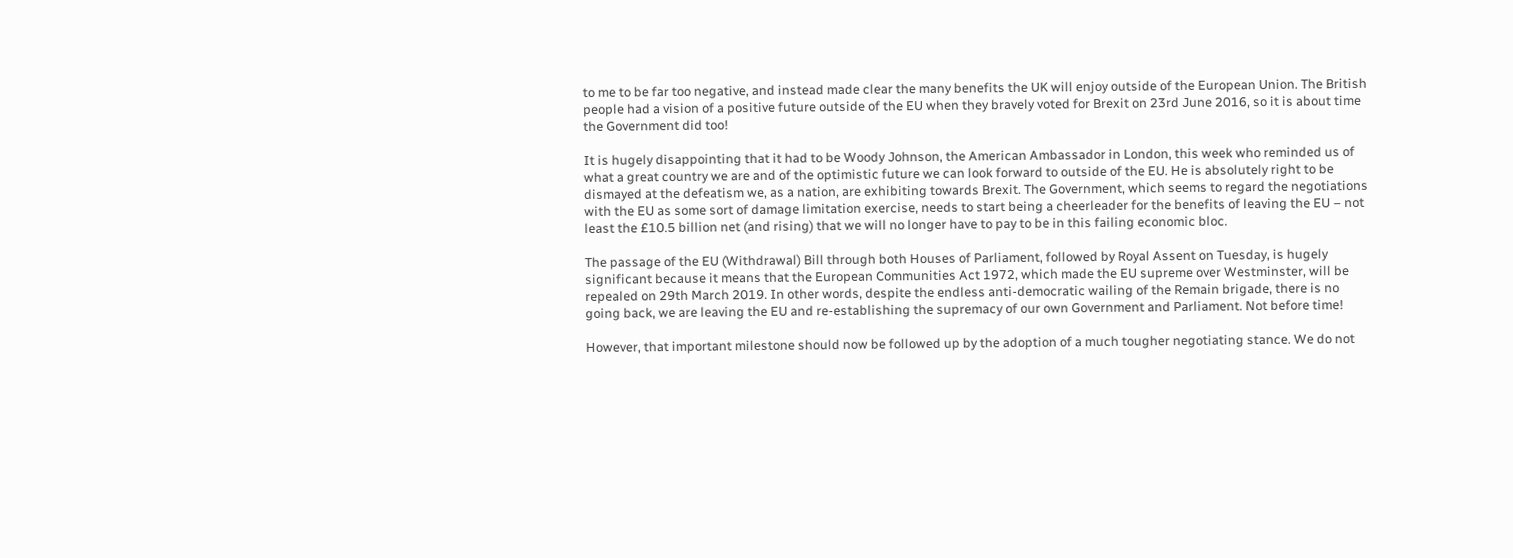to me to be far too negative, and instead made clear the many benefits the UK will enjoy outside of the European Union. The British people had a vision of a positive future outside of the EU when they bravely voted for Brexit on 23rd June 2016, so it is about time the Government did too!

It is hugely disappointing that it had to be Woody Johnson, the American Ambassador in London, this week who reminded us of what a great country we are and of the optimistic future we can look forward to outside of the EU. He is absolutely right to be dismayed at the defeatism we, as a nation, are exhibiting towards Brexit. The Government, which seems to regard the negotiations with the EU as some sort of damage limitation exercise, needs to start being a cheerleader for the benefits of leaving the EU – not least the £10.5 billion net (and rising) that we will no longer have to pay to be in this failing economic bloc.

The passage of the EU (Withdrawal) Bill through both Houses of Parliament, followed by Royal Assent on Tuesday, is hugely significant because it means that the European Communities Act 1972, which made the EU supreme over Westminster, will be repealed on 29th March 2019. In other words, despite the endless anti-democratic wailing of the Remain brigade, there is no going back, we are leaving the EU and re-establishing the supremacy of our own Government and Parliament. Not before time!

However, that important milestone should now be followed up by the adoption of a much tougher negotiating stance. We do not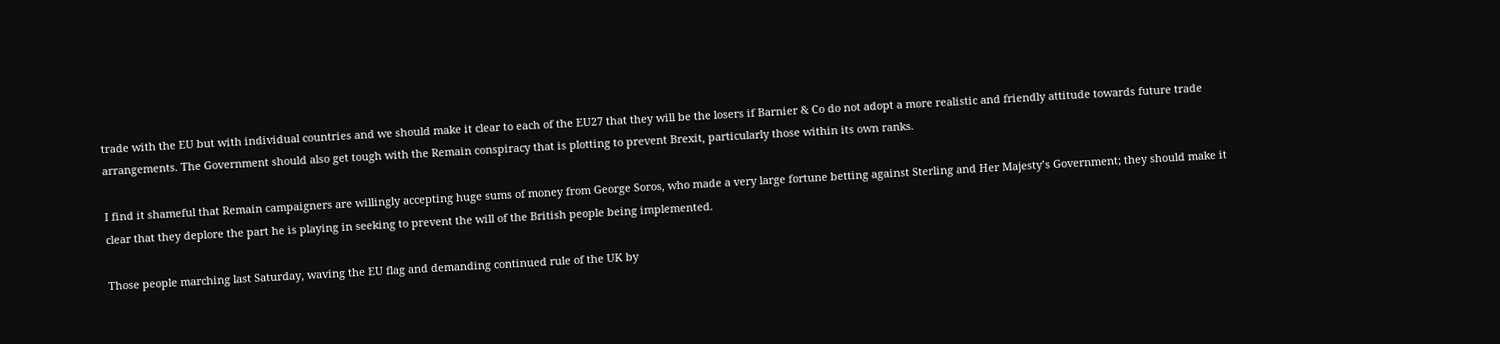trade with the EU but with individual countries and we should make it clear to each of the EU27 that they will be the losers if Barnier & Co do not adopt a more realistic and friendly attitude towards future trade arrangements. The Government should also get tough with the Remain conspiracy that is plotting to prevent Brexit, particularly those within its own ranks.

I find it shameful that Remain campaigners are willingly accepting huge sums of money from George Soros, who made a very large fortune betting against Sterling and Her Majesty’s Government; they should make it clear that they deplore the part he is playing in seeking to prevent the will of the British people being implemented.

Those people marching last Saturday, waving the EU flag and demanding continued rule of the UK by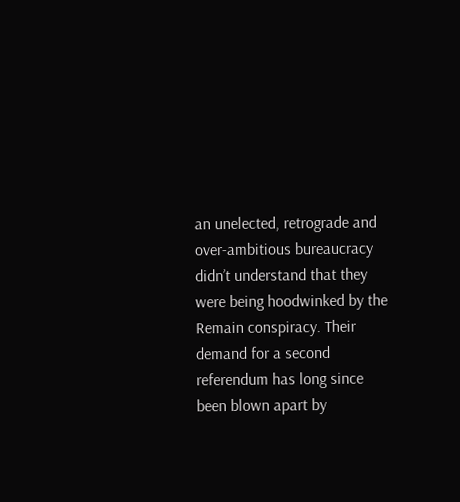an unelected, retrograde and over-ambitious bureaucracy didn’t understand that they were being hoodwinked by the Remain conspiracy. Their demand for a second referendum has long since been blown apart by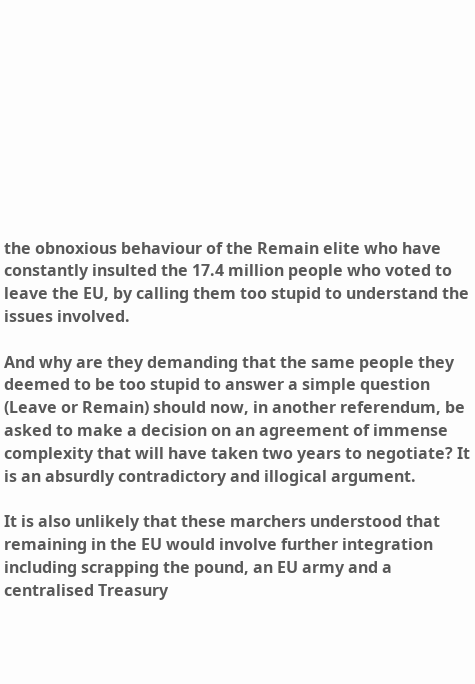the obnoxious behaviour of the Remain elite who have constantly insulted the 17.4 million people who voted to leave the EU, by calling them too stupid to understand the issues involved.

And why are they demanding that the same people they deemed to be too stupid to answer a simple question (Leave or Remain) should now, in another referendum, be asked to make a decision on an agreement of immense complexity that will have taken two years to negotiate? It is an absurdly contradictory and illogical argument.

It is also unlikely that these marchers understood that remaining in the EU would involve further integration including scrapping the pound, an EU army and a centralised Treasury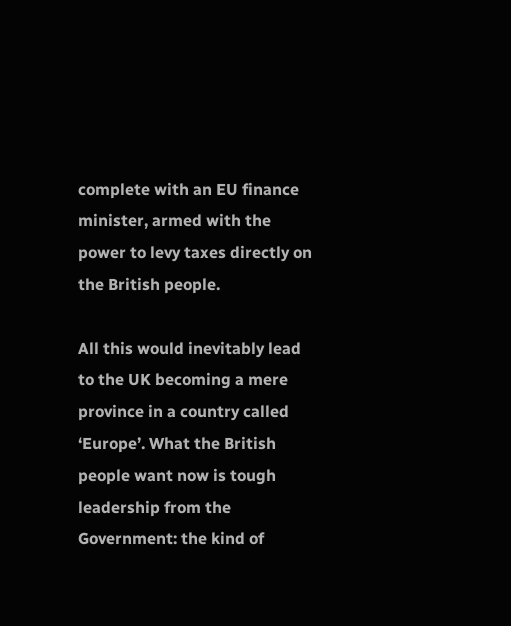complete with an EU finance minister, armed with the power to levy taxes directly on the British people.

All this would inevitably lead to the UK becoming a mere province in a country called ‘Europe’. What the British people want now is tough leadership from the Government: the kind of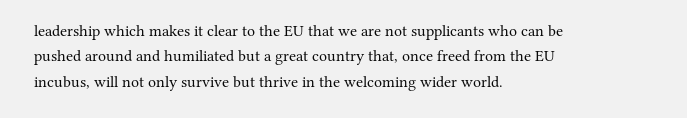leadership which makes it clear to the EU that we are not supplicants who can be pushed around and humiliated but a great country that, once freed from the EU incubus, will not only survive but thrive in the welcoming wider world.